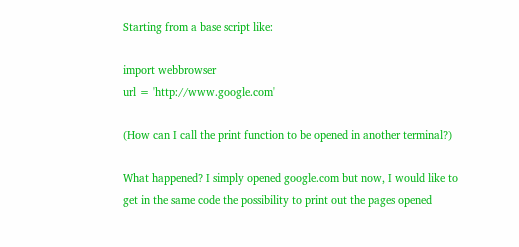Starting from a base script like:

import webbrowser
url = 'http://www.google.com'

(How can I call the print function to be opened in another terminal?)

What happened? I simply opened google.com but now, I would like to get in the same code the possibility to print out the pages opened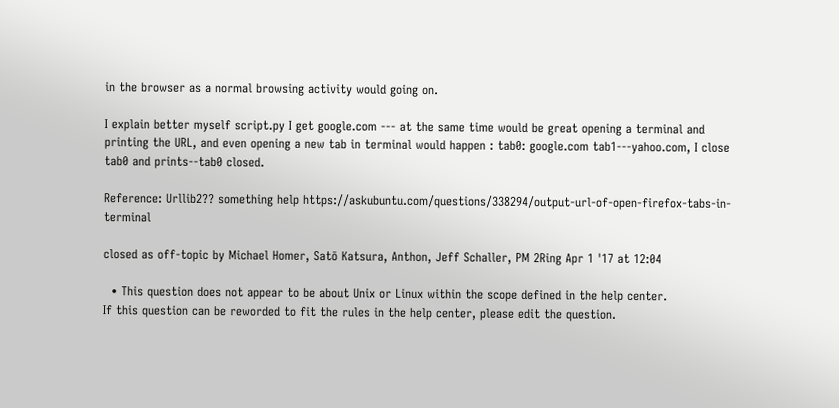in the browser as a normal browsing activity would going on.

I explain better myself script.py I get google.com --- at the same time would be great opening a terminal and printing the URL, and even opening a new tab in terminal would happen : tab0: google.com tab1---yahoo.com, I close tab0 and prints--tab0 closed.

Reference: Urllib2?? something help https://askubuntu.com/questions/338294/output-url-of-open-firefox-tabs-in-terminal

closed as off-topic by Michael Homer, Satō Katsura, Anthon, Jeff Schaller, PM 2Ring Apr 1 '17 at 12:04

  • This question does not appear to be about Unix or Linux within the scope defined in the help center.
If this question can be reworded to fit the rules in the help center, please edit the question.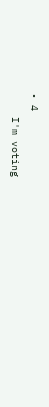• 4
    I'm voting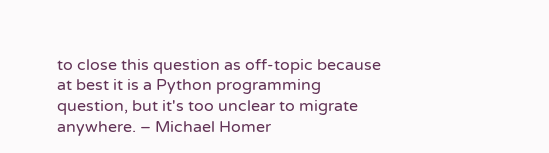to close this question as off-topic because at best it is a Python programming question, but it's too unclear to migrate anywhere. – Michael Homer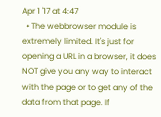Apr 1 '17 at 4:47
  • The webbrowser module is extremely limited. It's just for opening a URL in a browser, it does NOT give you any way to interact with the page or to get any of the data from that page. If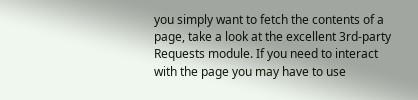you simply want to fetch the contents of a page, take a look at the excellent 3rd-party Requests module. If you need to interact with the page you may have to use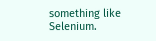something like Selenium.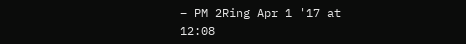– PM 2Ring Apr 1 '17 at 12:08